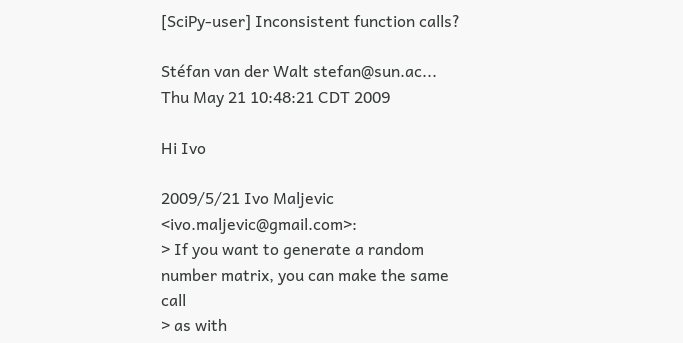[SciPy-user] Inconsistent function calls?

Stéfan van der Walt stefan@sun.ac...
Thu May 21 10:48:21 CDT 2009

Hi Ivo

2009/5/21 Ivo Maljevic <ivo.maljevic@gmail.com>:
> If you want to generate a random number matrix, you can make the same call
> as with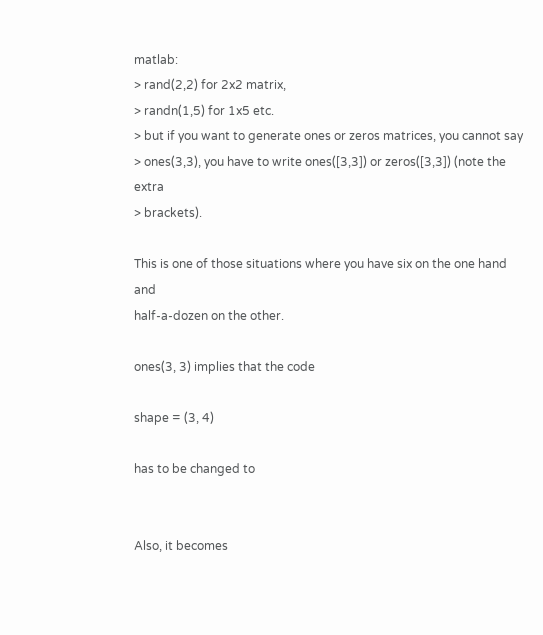matlab:
> rand(2,2) for 2x2 matrix,
> randn(1,5) for 1x5 etc.
> but if you want to generate ones or zeros matrices, you cannot say
> ones(3,3), you have to write ones([3,3]) or zeros([3,3]) (note the extra
> brackets).

This is one of those situations where you have six on the one hand and
half-a-dozen on the other.

ones(3, 3) implies that the code

shape = (3, 4)

has to be changed to


Also, it becomes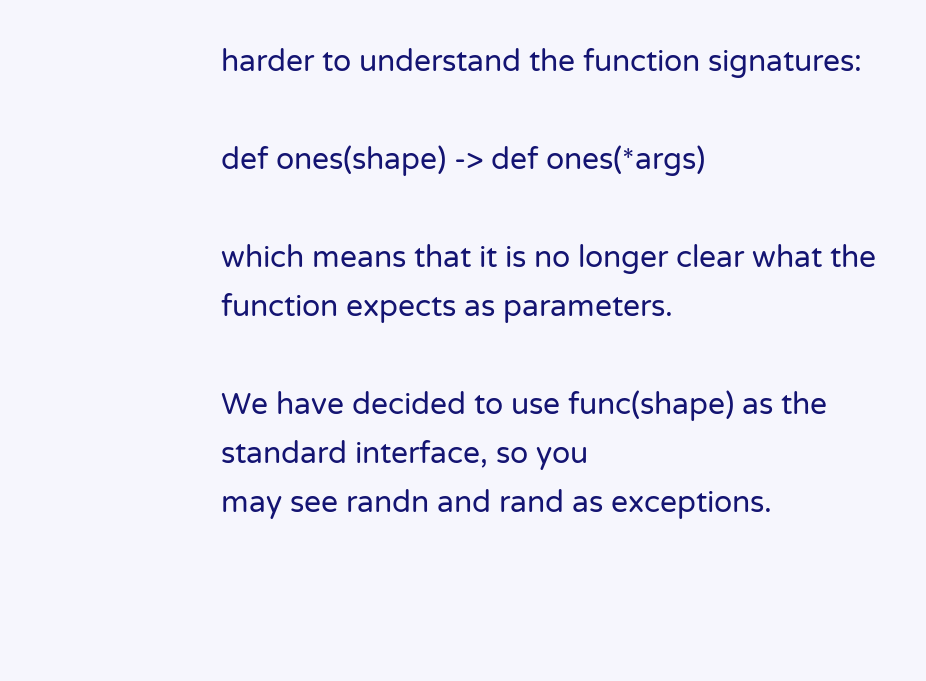harder to understand the function signatures:

def ones(shape) -> def ones(*args)

which means that it is no longer clear what the function expects as parameters.

We have decided to use func(shape) as the standard interface, so you
may see randn and rand as exceptions.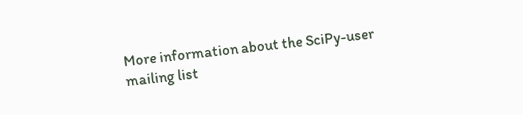More information about the SciPy-user mailing list